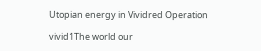Utopian energy in Vividred Operation

vivid1The world our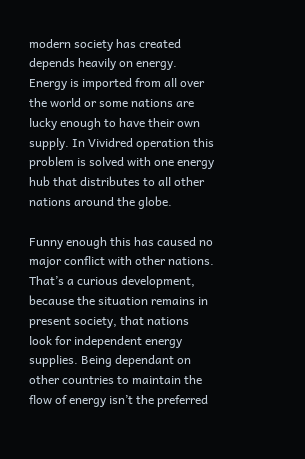modern society has created depends heavily on energy. Energy is imported from all over the world or some nations are lucky enough to have their own supply. In Vividred operation this problem is solved with one energy hub that distributes to all other nations around the globe.

Funny enough this has caused no major conflict with other nations. That’s a curious development, because the situation remains in present society, that nations look for independent energy supplies. Being dependant on other countries to maintain the flow of energy isn’t the preferred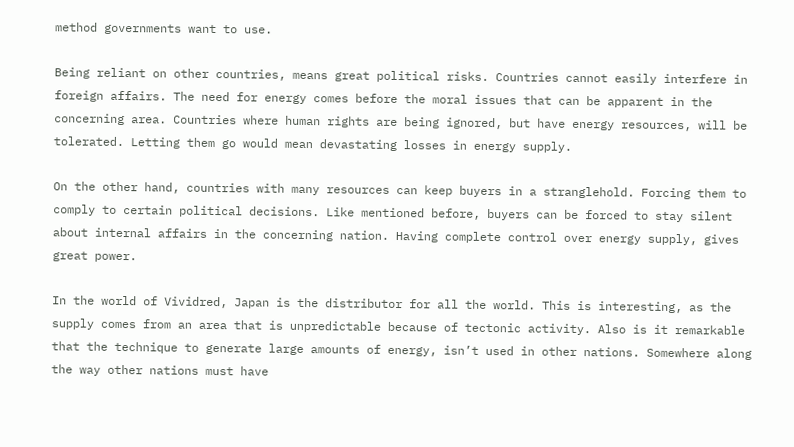method governments want to use.

Being reliant on other countries, means great political risks. Countries cannot easily interfere in foreign affairs. The need for energy comes before the moral issues that can be apparent in the concerning area. Countries where human rights are being ignored, but have energy resources, will be tolerated. Letting them go would mean devastating losses in energy supply.

On the other hand, countries with many resources can keep buyers in a stranglehold. Forcing them to comply to certain political decisions. Like mentioned before, buyers can be forced to stay silent about internal affairs in the concerning nation. Having complete control over energy supply, gives great power.

In the world of Vividred, Japan is the distributor for all the world. This is interesting, as the supply comes from an area that is unpredictable because of tectonic activity. Also is it remarkable that the technique to generate large amounts of energy, isn’t used in other nations. Somewhere along the way other nations must have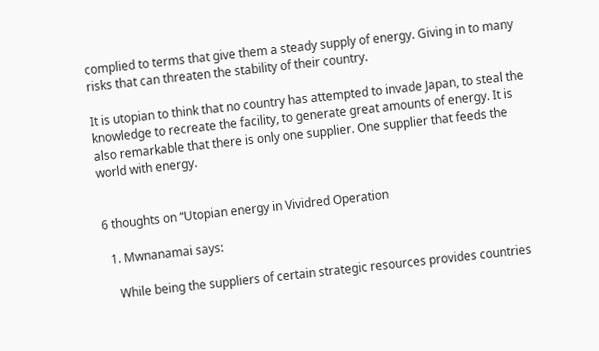complied to terms that give them a steady supply of energy. Giving in to many risks that can threaten the stability of their country.

It is utopian to think that no country has attempted to invade Japan, to steal the knowledge to recreate the facility, to generate great amounts of energy. It is also remarkable that there is only one supplier. One supplier that feeds the world with energy.


6 thoughts on “Utopian energy in Vividred Operation

  1. Mwnanamai says:

    While being the suppliers of certain strategic resources provides countries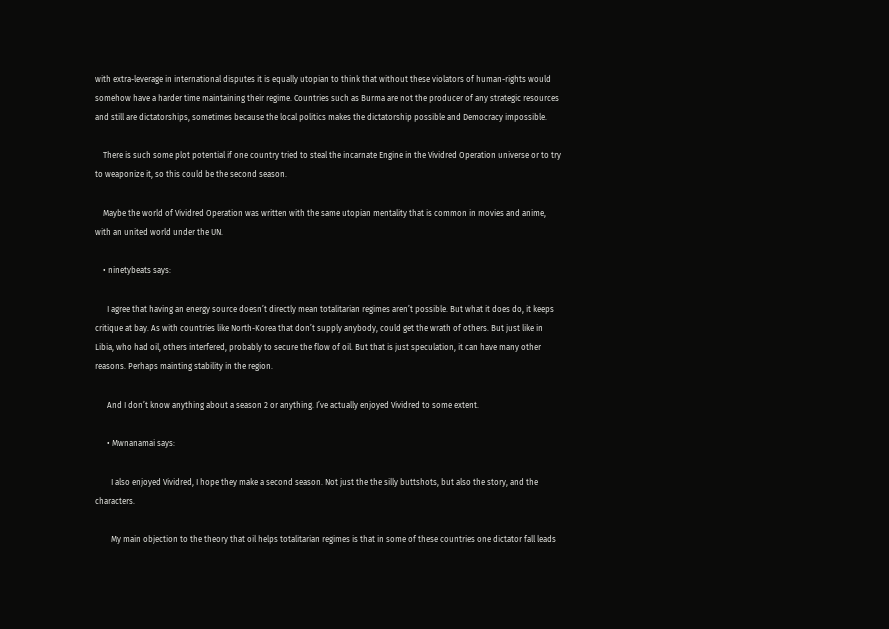with extra-leverage in international disputes it is equally utopian to think that without these violators of human-rights would somehow have a harder time maintaining their regime. Countries such as Burma are not the producer of any strategic resources and still are dictatorships, sometimes because the local politics makes the dictatorship possible and Democracy impossible.

    There is such some plot potential if one country tried to steal the incarnate Engine in the Vividred Operation universe or to try to weaponize it, so this could be the second season.

    Maybe the world of Vividred Operation was written with the same utopian mentality that is common in movies and anime, with an united world under the UN.

    • ninetybeats says:

      I agree that having an energy source doesn’t directly mean totalitarian regimes aren’t possible. But what it does do, it keeps critique at bay. As with countries like North-Korea that don’t supply anybody, could get the wrath of others. But just like in Libia, who had oil, others interfered, probably to secure the flow of oil. But that is just speculation, it can have many other reasons. Perhaps mainting stability in the region.

      And I don’t know anything about a season 2 or anything. I’ve actually enjoyed Vividred to some extent.

      • Mwnanamai says:

        I also enjoyed Vividred, I hope they make a second season. Not just the the silly buttshots, but also the story, and the characters.

        My main objection to the theory that oil helps totalitarian regimes is that in some of these countries one dictator fall leads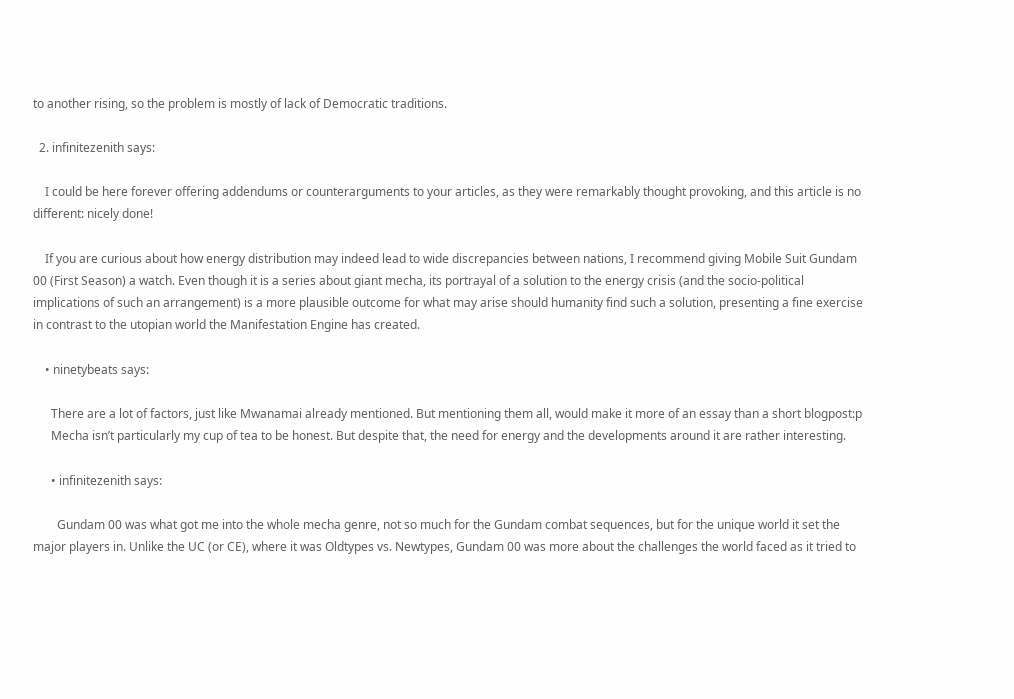to another rising, so the problem is mostly of lack of Democratic traditions.

  2. infinitezenith says:

    I could be here forever offering addendums or counterarguments to your articles, as they were remarkably thought provoking, and this article is no different: nicely done!

    If you are curious about how energy distribution may indeed lead to wide discrepancies between nations, I recommend giving Mobile Suit Gundam 00 (First Season) a watch. Even though it is a series about giant mecha, its portrayal of a solution to the energy crisis (and the socio-political implications of such an arrangement) is a more plausible outcome for what may arise should humanity find such a solution, presenting a fine exercise in contrast to the utopian world the Manifestation Engine has created.

    • ninetybeats says:

      There are a lot of factors, just like Mwanamai already mentioned. But mentioning them all, would make it more of an essay than a short blogpost:p
      Mecha isn’t particularly my cup of tea to be honest. But despite that, the need for energy and the developments around it are rather interesting.

      • infinitezenith says:

        Gundam 00 was what got me into the whole mecha genre, not so much for the Gundam combat sequences, but for the unique world it set the major players in. Unlike the UC (or CE), where it was Oldtypes vs. Newtypes, Gundam 00 was more about the challenges the world faced as it tried to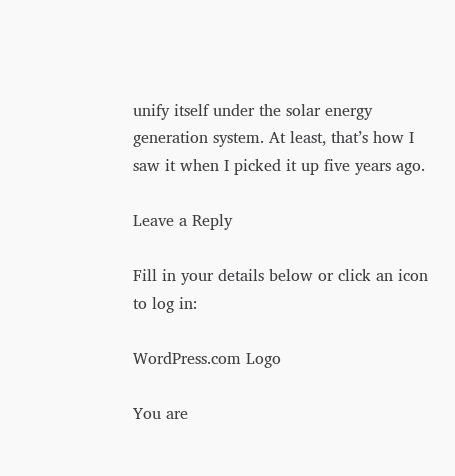unify itself under the solar energy generation system. At least, that’s how I saw it when I picked it up five years ago.

Leave a Reply

Fill in your details below or click an icon to log in:

WordPress.com Logo

You are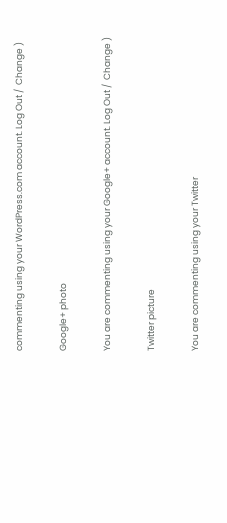commenting using your WordPress.com account. Log Out /  Change )

Google+ photo

You are commenting using your Google+ account. Log Out /  Change )

Twitter picture

You are commenting using your Twitter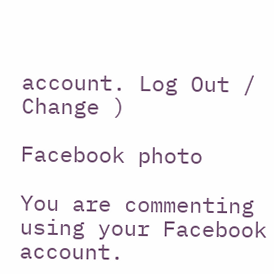account. Log Out /  Change )

Facebook photo

You are commenting using your Facebook account.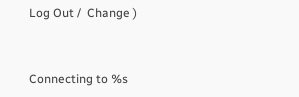Log Out /  Change )


Connecting to %s